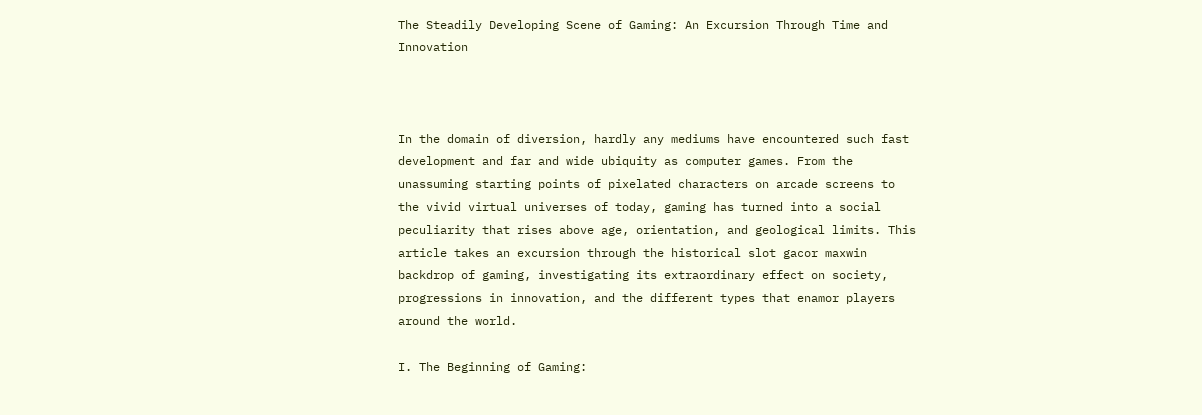The Steadily Developing Scene of Gaming: An Excursion Through Time and Innovation



In the domain of diversion, hardly any mediums have encountered such fast development and far and wide ubiquity as computer games. From the unassuming starting points of pixelated characters on arcade screens to the vivid virtual universes of today, gaming has turned into a social peculiarity that rises above age, orientation, and geological limits. This article takes an excursion through the historical slot gacor maxwin backdrop of gaming, investigating its extraordinary effect on society, progressions in innovation, and the different types that enamor players around the world.

I. The Beginning of Gaming: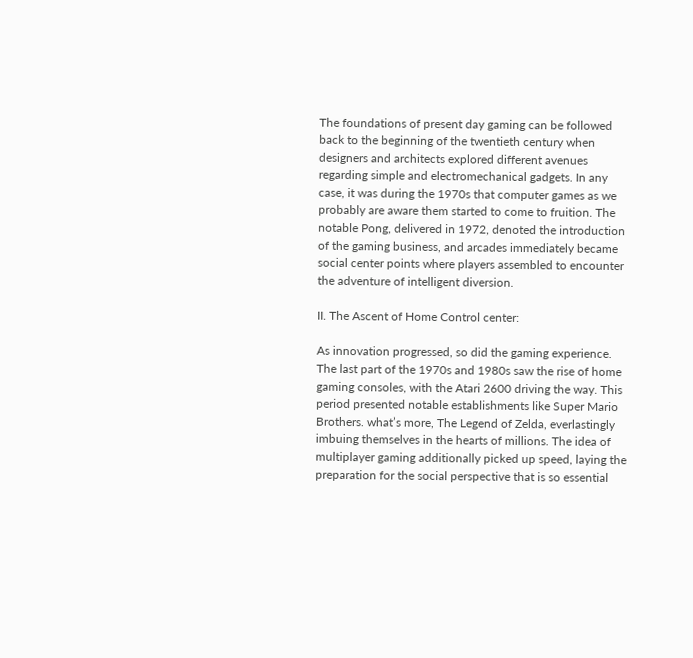The foundations of present day gaming can be followed back to the beginning of the twentieth century when designers and architects explored different avenues regarding simple and electromechanical gadgets. In any case, it was during the 1970s that computer games as we probably are aware them started to come to fruition. The notable Pong, delivered in 1972, denoted the introduction of the gaming business, and arcades immediately became social center points where players assembled to encounter the adventure of intelligent diversion.

II. The Ascent of Home Control center:

As innovation progressed, so did the gaming experience. The last part of the 1970s and 1980s saw the rise of home gaming consoles, with the Atari 2600 driving the way. This period presented notable establishments like Super Mario Brothers. what’s more, The Legend of Zelda, everlastingly imbuing themselves in the hearts of millions. The idea of multiplayer gaming additionally picked up speed, laying the preparation for the social perspective that is so essential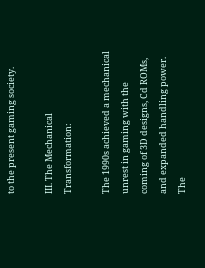to the present gaming society.

III. The Mechanical Transformation:

The 1990s achieved a mechanical unrest in gaming with the coming of 3D designs, Cd ROMs, and expanded handling power. The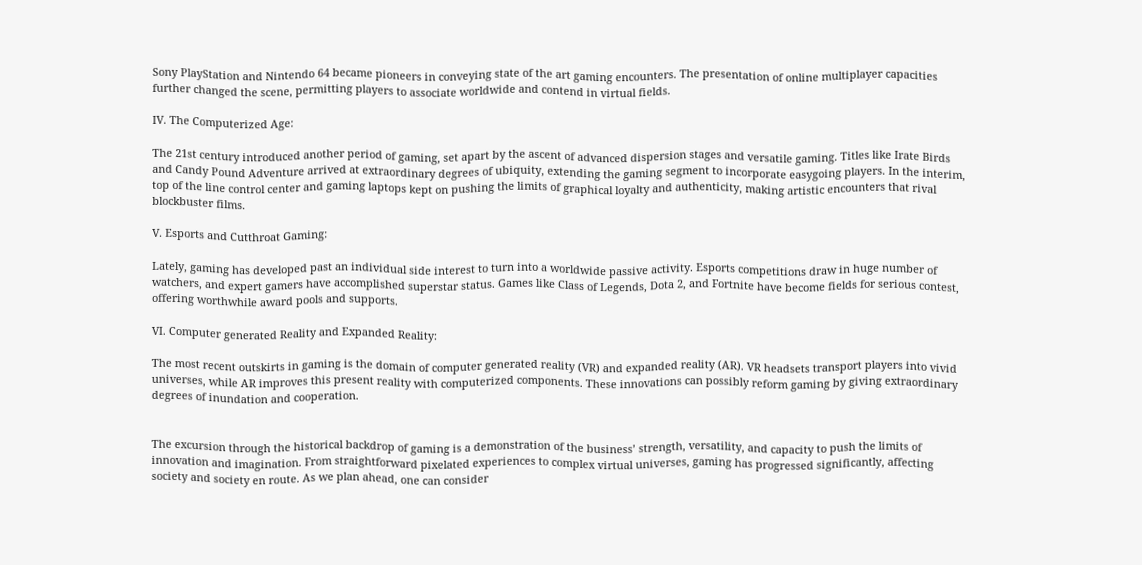Sony PlayStation and Nintendo 64 became pioneers in conveying state of the art gaming encounters. The presentation of online multiplayer capacities further changed the scene, permitting players to associate worldwide and contend in virtual fields.

IV. The Computerized Age:

The 21st century introduced another period of gaming, set apart by the ascent of advanced dispersion stages and versatile gaming. Titles like Irate Birds and Candy Pound Adventure arrived at extraordinary degrees of ubiquity, extending the gaming segment to incorporate easygoing players. In the interim, top of the line control center and gaming laptops kept on pushing the limits of graphical loyalty and authenticity, making artistic encounters that rival blockbuster films.

V. Esports and Cutthroat Gaming:

Lately, gaming has developed past an individual side interest to turn into a worldwide passive activity. Esports competitions draw in huge number of watchers, and expert gamers have accomplished superstar status. Games like Class of Legends, Dota 2, and Fortnite have become fields for serious contest, offering worthwhile award pools and supports.

VI. Computer generated Reality and Expanded Reality:

The most recent outskirts in gaming is the domain of computer generated reality (VR) and expanded reality (AR). VR headsets transport players into vivid universes, while AR improves this present reality with computerized components. These innovations can possibly reform gaming by giving extraordinary degrees of inundation and cooperation.


The excursion through the historical backdrop of gaming is a demonstration of the business’ strength, versatility, and capacity to push the limits of innovation and imagination. From straightforward pixelated experiences to complex virtual universes, gaming has progressed significantly, affecting society and society en route. As we plan ahead, one can consider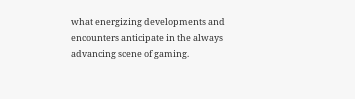what energizing developments and encounters anticipate in the always advancing scene of gaming.